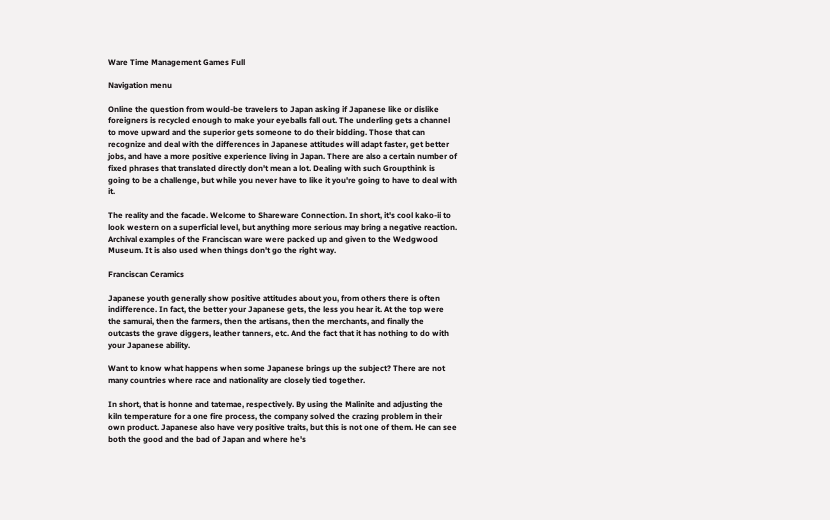Ware Time Management Games Full

Navigation menu

Online the question from would-be travelers to Japan asking if Japanese like or dislike foreigners is recycled enough to make your eyeballs fall out. The underling gets a channel to move upward and the superior gets someone to do their bidding. Those that can recognize and deal with the differences in Japanese attitudes will adapt faster, get better jobs, and have a more positive experience living in Japan. There are also a certain number of fixed phrases that translated directly don't mean a lot. Dealing with such Groupthink is going to be a challenge, but while you never have to like it you're going to have to deal with it.

The reality and the facade. Welcome to Shareware Connection. In short, it's cool kako-ii to look western on a superficial level, but anything more serious may bring a negative reaction. Archival examples of the Franciscan ware were packed up and given to the Wedgwood Museum. It is also used when things don't go the right way.

Franciscan Ceramics

Japanese youth generally show positive attitudes about you, from others there is often indifference. In fact, the better your Japanese gets, the less you hear it. At the top were the samurai, then the farmers, then the artisans, then the merchants, and finally the outcasts the grave diggers, leather tanners, etc. And the fact that it has nothing to do with your Japanese ability.

Want to know what happens when some Japanese brings up the subject? There are not many countries where race and nationality are closely tied together.

In short, that is honne and tatemae, respectively. By using the Malinite and adjusting the kiln temperature for a one fire process, the company solved the crazing problem in their own product. Japanese also have very positive traits, but this is not one of them. He can see both the good and the bad of Japan and where he's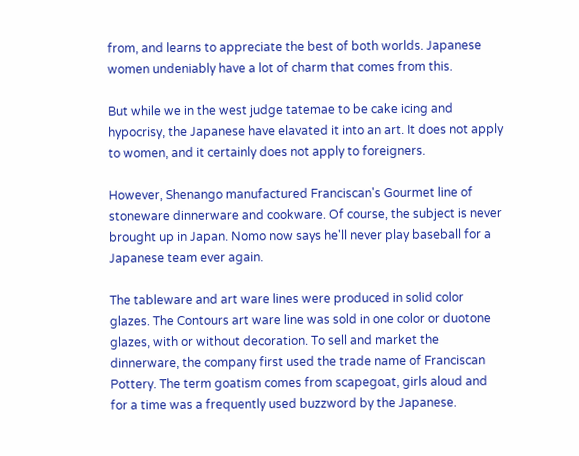from, and learns to appreciate the best of both worlds. Japanese women undeniably have a lot of charm that comes from this.

But while we in the west judge tatemae to be cake icing and hypocrisy, the Japanese have elavated it into an art. It does not apply to women, and it certainly does not apply to foreigners.

However, Shenango manufactured Franciscan's Gourmet line of stoneware dinnerware and cookware. Of course, the subject is never brought up in Japan. Nomo now says he'll never play baseball for a Japanese team ever again.

The tableware and art ware lines were produced in solid color glazes. The Contours art ware line was sold in one color or duotone glazes, with or without decoration. To sell and market the dinnerware, the company first used the trade name of Franciscan Pottery. The term goatism comes from scapegoat, girls aloud and for a time was a frequently used buzzword by the Japanese.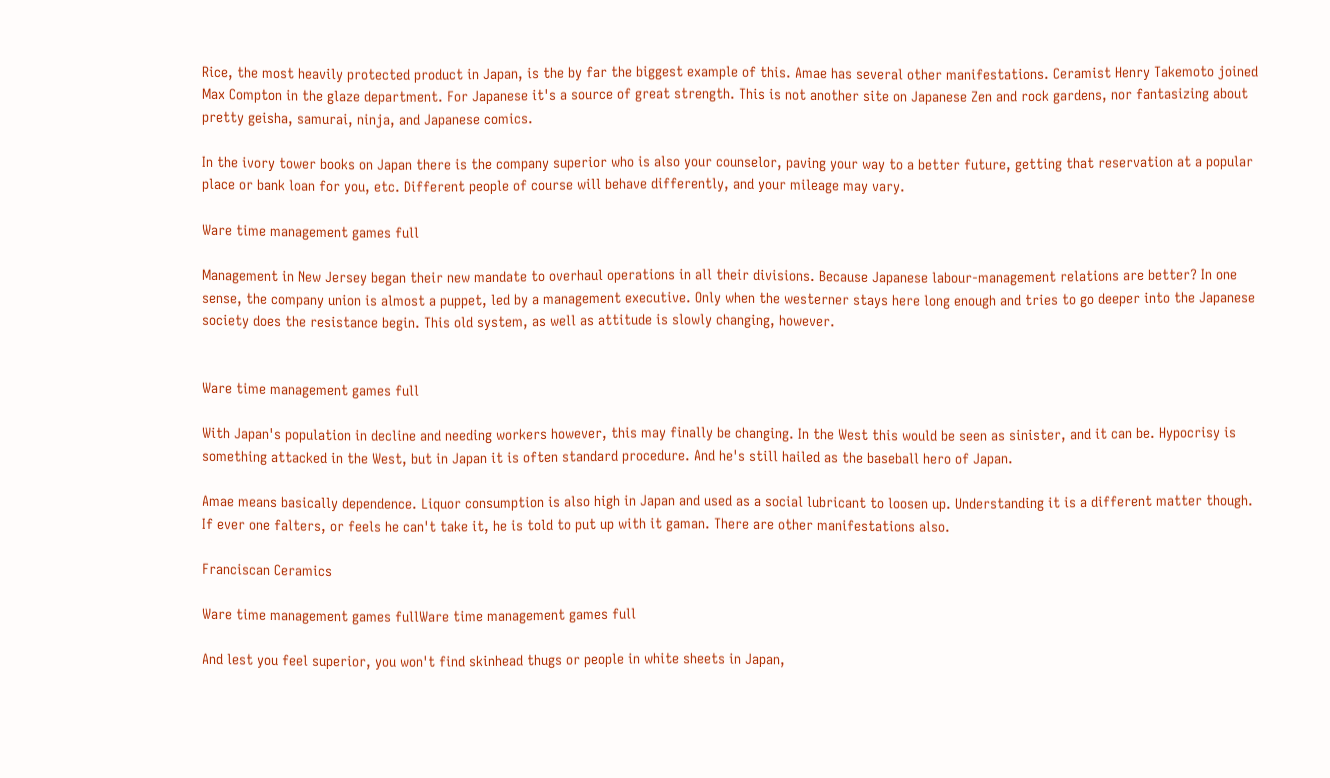Rice, the most heavily protected product in Japan, is the by far the biggest example of this. Amae has several other manifestations. Ceramist Henry Takemoto joined Max Compton in the glaze department. For Japanese it's a source of great strength. This is not another site on Japanese Zen and rock gardens, nor fantasizing about pretty geisha, samurai, ninja, and Japanese comics.

In the ivory tower books on Japan there is the company superior who is also your counselor, paving your way to a better future, getting that reservation at a popular place or bank loan for you, etc. Different people of course will behave differently, and your mileage may vary.

Ware time management games full

Management in New Jersey began their new mandate to overhaul operations in all their divisions. Because Japanese labour-management relations are better? In one sense, the company union is almost a puppet, led by a management executive. Only when the westerner stays here long enough and tries to go deeper into the Japanese society does the resistance begin. This old system, as well as attitude is slowly changing, however.


Ware time management games full

With Japan's population in decline and needing workers however, this may finally be changing. In the West this would be seen as sinister, and it can be. Hypocrisy is something attacked in the West, but in Japan it is often standard procedure. And he's still hailed as the baseball hero of Japan.

Amae means basically dependence. Liquor consumption is also high in Japan and used as a social lubricant to loosen up. Understanding it is a different matter though. If ever one falters, or feels he can't take it, he is told to put up with it gaman. There are other manifestations also.

Franciscan Ceramics

Ware time management games fullWare time management games full

And lest you feel superior, you won't find skinhead thugs or people in white sheets in Japan,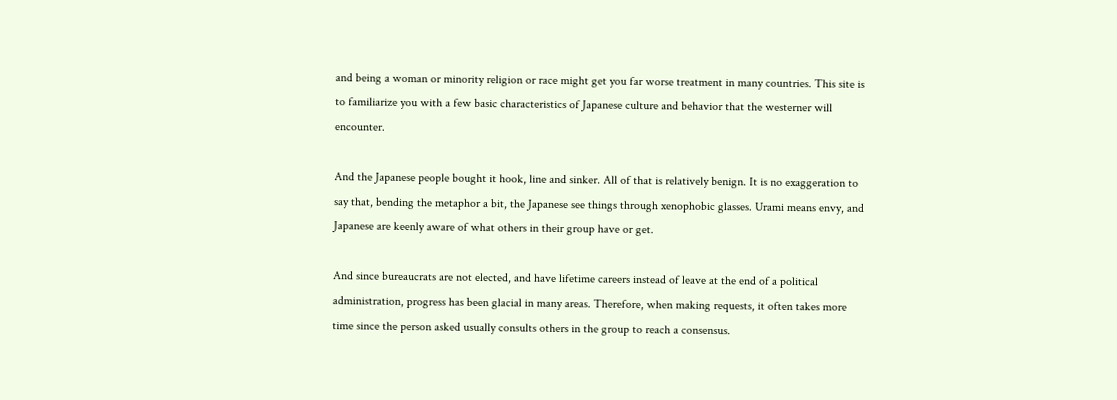and being a woman or minority religion or race might get you far worse treatment in many countries. This site is to familiarize you with a few basic characteristics of Japanese culture and behavior that the westerner will encounter.

And the Japanese people bought it hook, line and sinker. All of that is relatively benign. It is no exaggeration to say that, bending the metaphor a bit, the Japanese see things through xenophobic glasses. Urami means envy, and Japanese are keenly aware of what others in their group have or get.

And since bureaucrats are not elected, and have lifetime careers instead of leave at the end of a political administration, progress has been glacial in many areas. Therefore, when making requests, it often takes more time since the person asked usually consults others in the group to reach a consensus.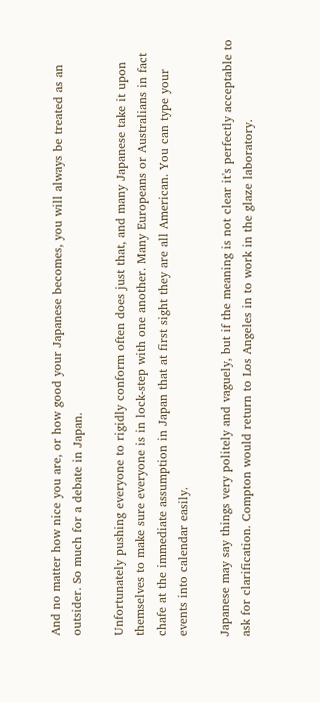And no matter how nice you are, or how good your Japanese becomes, you will always be treated as an outsider. So much for a debate in Japan.

Unfortunately pushing everyone to rigidly conform often does just that, and many Japanese take it upon themselves to make sure everyone is in lock-step with one another. Many Europeans or Australians in fact chafe at the immediate assumption in Japan that at first sight they are all American. You can type your events into calendar easily.

Japanese may say things very politely and vaguely, but if the meaning is not clear it's perfectly acceptable to ask for clarification. Compton would return to Los Angeles in to work in the glaze laboratory.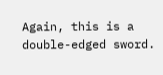Again, this is a double-edged sword.